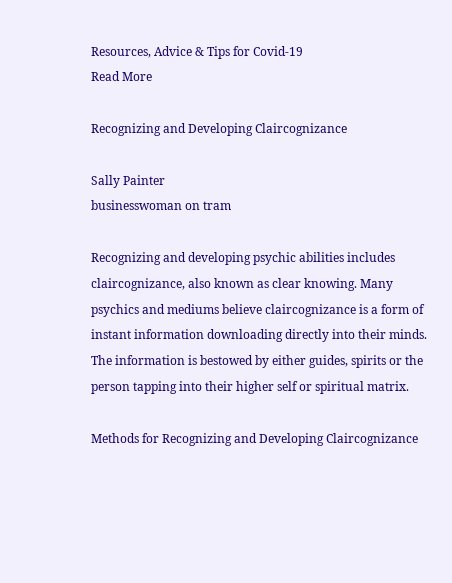Resources, Advice & Tips for Covid-19
Read More

Recognizing and Developing Claircognizance

Sally Painter
businesswoman on tram

Recognizing and developing psychic abilities includes claircognizance, also known as clear knowing. Many psychics and mediums believe claircognizance is a form of instant information downloading directly into their minds. The information is bestowed by either guides, spirits or the person tapping into their higher self or spiritual matrix.

Methods for Recognizing and Developing Claircognizance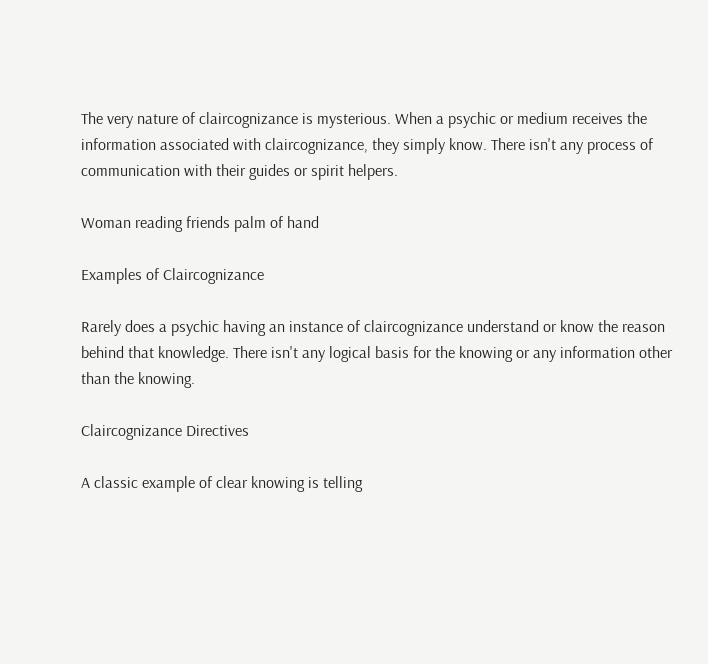The very nature of claircognizance is mysterious. When a psychic or medium receives the information associated with claircognizance, they simply know. There isn't any process of communication with their guides or spirit helpers.

Woman reading friends palm of hand

Examples of Claircognizance

Rarely does a psychic having an instance of claircognizance understand or know the reason behind that knowledge. There isn't any logical basis for the knowing or any information other than the knowing.

Claircognizance Directives

A classic example of clear knowing is telling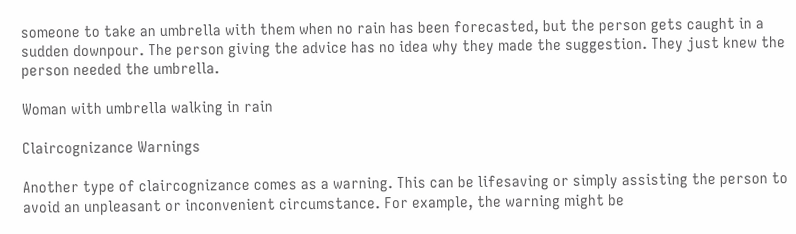someone to take an umbrella with them when no rain has been forecasted, but the person gets caught in a sudden downpour. The person giving the advice has no idea why they made the suggestion. They just knew the person needed the umbrella.

Woman with umbrella walking in rain

Claircognizance Warnings

Another type of claircognizance comes as a warning. This can be lifesaving or simply assisting the person to avoid an unpleasant or inconvenient circumstance. For example, the warning might be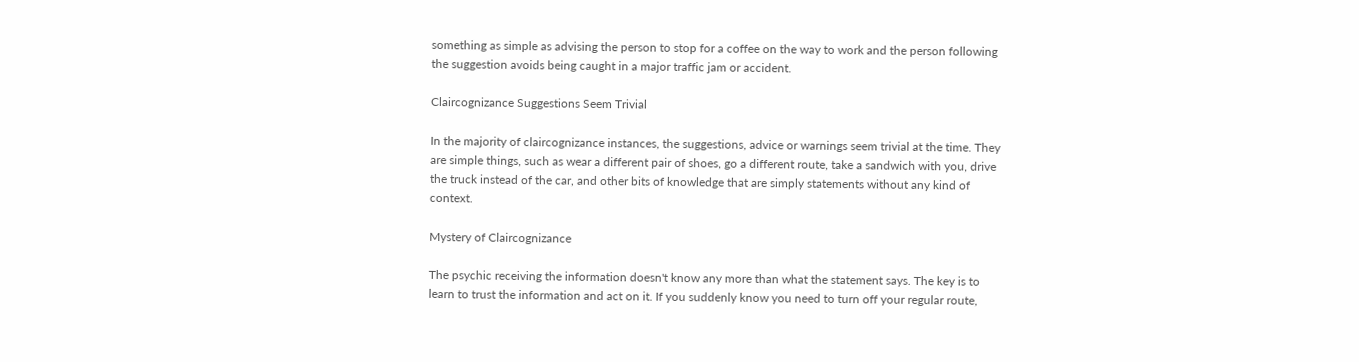something as simple as advising the person to stop for a coffee on the way to work and the person following the suggestion avoids being caught in a major traffic jam or accident.

Claircognizance Suggestions Seem Trivial

In the majority of claircognizance instances, the suggestions, advice or warnings seem trivial at the time. They are simple things, such as wear a different pair of shoes, go a different route, take a sandwich with you, drive the truck instead of the car, and other bits of knowledge that are simply statements without any kind of context.

Mystery of Claircognizance

The psychic receiving the information doesn't know any more than what the statement says. The key is to learn to trust the information and act on it. If you suddenly know you need to turn off your regular route,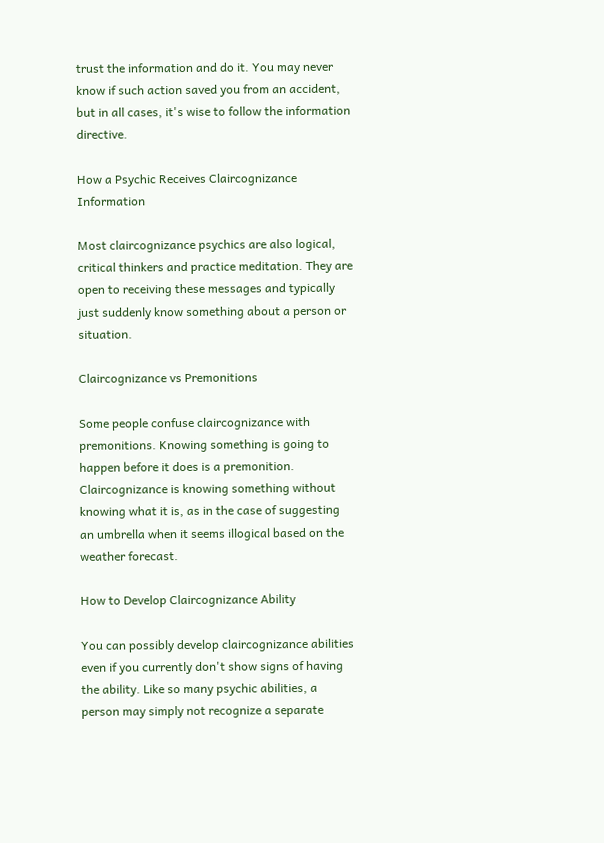trust the information and do it. You may never know if such action saved you from an accident, but in all cases, it's wise to follow the information directive.

How a Psychic Receives Claircognizance Information

Most claircognizance psychics are also logical, critical thinkers and practice meditation. They are open to receiving these messages and typically just suddenly know something about a person or situation.

Claircognizance vs Premonitions

Some people confuse claircognizance with premonitions. Knowing something is going to happen before it does is a premonition. Claircognizance is knowing something without knowing what it is, as in the case of suggesting an umbrella when it seems illogical based on the weather forecast.

How to Develop Claircognizance Ability

You can possibly develop claircognizance abilities even if you currently don't show signs of having the ability. Like so many psychic abilities, a person may simply not recognize a separate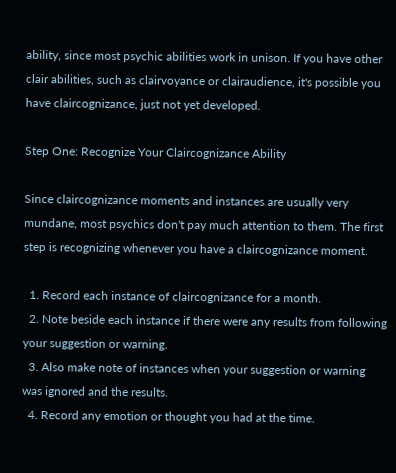ability, since most psychic abilities work in unison. If you have other clair abilities, such as clairvoyance or clairaudience, it's possible you have claircognizance, just not yet developed.

Step One: Recognize Your Claircognizance Ability

Since claircognizance moments and instances are usually very mundane, most psychics don't pay much attention to them. The first step is recognizing whenever you have a claircognizance moment.

  1. Record each instance of claircognizance for a month.
  2. Note beside each instance if there were any results from following your suggestion or warning.
  3. Also make note of instances when your suggestion or warning was ignored and the results.
  4. Record any emotion or thought you had at the time.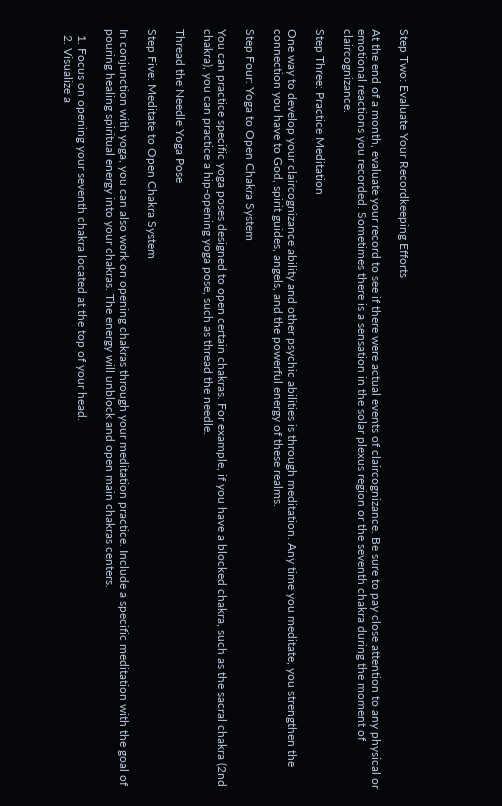Step Two: Evaluate Your Recordkeeping Efforts

At the end of a month, evaluate your record to see if there were actual events of claircognizance. Be sure to pay close attention to any physical or emotional reactions you recorded. Sometimes there is a sensation in the solar plexus region or the seventh chakra during the moment of claircognizance.

Step Three: Practice Meditation

One way to develop your claircognizance ability and other psychic abilities is through meditation. Any time you meditate, you strengthen the connection you have to God, spirit guides, angels, and the powerful energy of these realms.

Step Four: Yoga to Open Chakra System

You can practice specific yoga poses designed to open certain chakras. For example, if you have a blocked chakra, such as the sacral chakra (2nd chakra), you can practice a hip-opening yoga pose, such as thread the needle.

Thread the Needle Yoga Pose

Step Five: Meditate to Open Chakra System

In conjunction with yoga, you can also work on opening chakras through your meditation practice. Include a specific meditation with the goal of pouring healing spiritual energy into your chakras. The energy will unblock and open main chakras centers.

  1. Focus on opening your seventh chakra located at the top of your head.
  2. Visualize a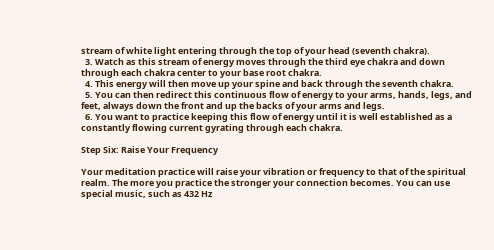stream of white light entering through the top of your head (seventh chakra).
  3. Watch as this stream of energy moves through the third eye chakra and down through each chakra center to your base root chakra.
  4. This energy will then move up your spine and back through the seventh chakra.
  5. You can then redirect this continuous flow of energy to your arms, hands, legs, and feet, always down the front and up the backs of your arms and legs.
  6. You want to practice keeping this flow of energy until it is well established as a constantly flowing current gyrating through each chakra.

Step Six: Raise Your Frequency

Your meditation practice will raise your vibration or frequency to that of the spiritual realm. The more you practice the stronger your connection becomes. You can use special music, such as 432 Hz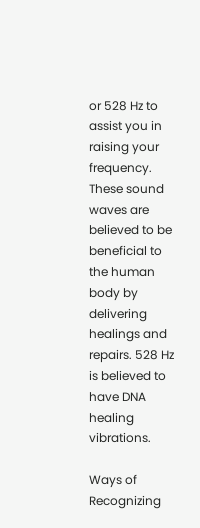or 528 Hz to assist you in raising your frequency. These sound waves are believed to be beneficial to the human body by delivering healings and repairs. 528 Hz is believed to have DNA healing vibrations.

Ways of Recognizing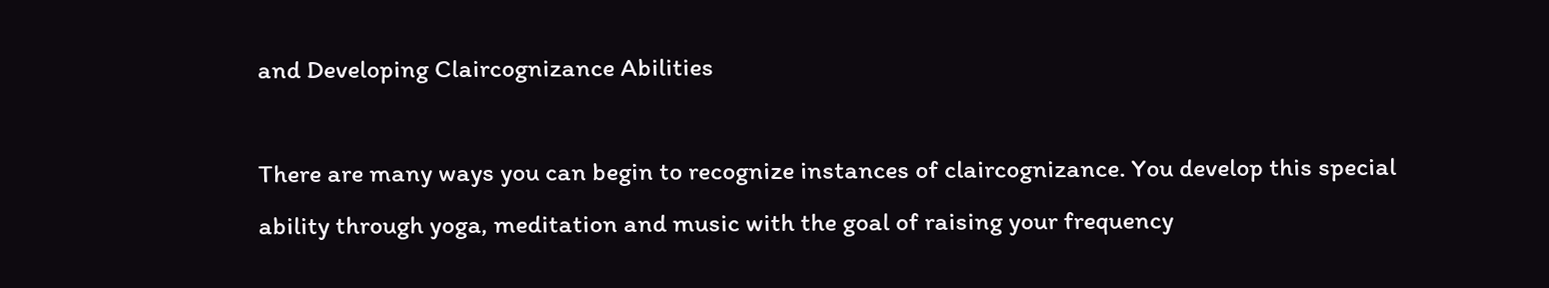and Developing Claircognizance Abilities

There are many ways you can begin to recognize instances of claircognizance. You develop this special ability through yoga, meditation and music with the goal of raising your frequency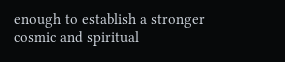enough to establish a stronger cosmic and spiritual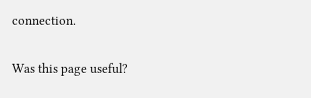connection.

Was this page useful?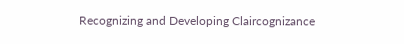Recognizing and Developing Claircognizance